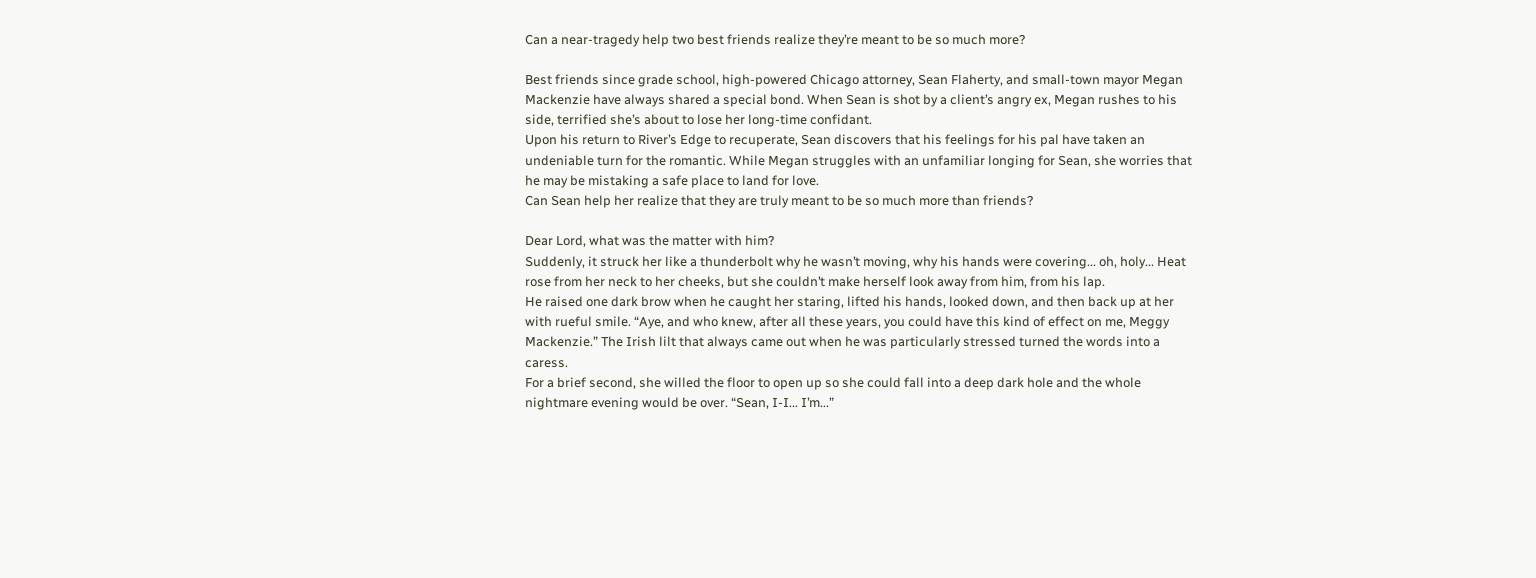Can a near-tragedy help two best friends realize they’re meant to be so much more?

Best friends since grade school, high-powered Chicago attorney, Sean Flaherty, and small-town mayor Megan Mackenzie have always shared a special bond. When Sean is shot by a client’s angry ex, Megan rushes to his side, terrified she’s about to lose her long-time confidant.
Upon his return to River’s Edge to recuperate, Sean discovers that his feelings for his pal have taken an undeniable turn for the romantic. While Megan struggles with an unfamiliar longing for Sean, she worries that he may be mistaking a safe place to land for love.
Can Sean help her realize that they are truly meant to be so much more than friends?

Dear Lord, what was the matter with him?
Suddenly, it struck her like a thunderbolt why he wasn’t moving, why his hands were covering... oh, holy... Heat rose from her neck to her cheeks, but she couldn’t make herself look away from him, from his lap.
He raised one dark brow when he caught her staring, lifted his hands, looked down, and then back up at her with rueful smile. “Aye, and who knew, after all these years, you could have this kind of effect on me, Meggy Mackenzie.” The Irish lilt that always came out when he was particularly stressed turned the words into a caress.
For a brief second, she willed the floor to open up so she could fall into a deep dark hole and the whole nightmare evening would be over. “Sean, I-I... I’m...”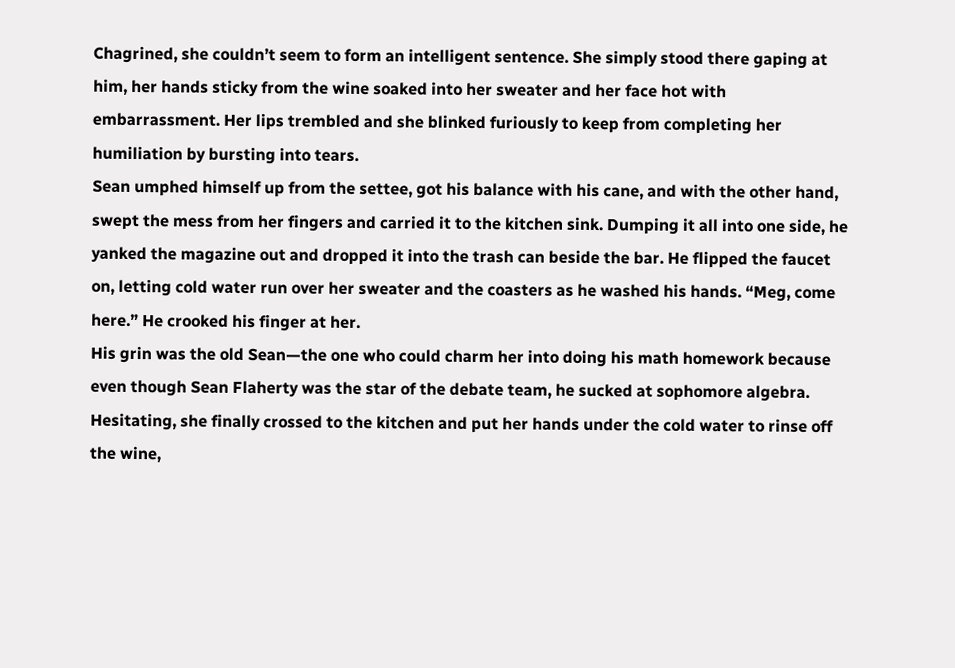Chagrined, she couldn’t seem to form an intelligent sentence. She simply stood there gaping at him, her hands sticky from the wine soaked into her sweater and her face hot with embarrassment. Her lips trembled and she blinked furiously to keep from completing her humiliation by bursting into tears.
Sean umphed himself up from the settee, got his balance with his cane, and with the other hand, swept the mess from her fingers and carried it to the kitchen sink. Dumping it all into one side, he yanked the magazine out and dropped it into the trash can beside the bar. He flipped the faucet on, letting cold water run over her sweater and the coasters as he washed his hands. “Meg, come here.” He crooked his finger at her.
His grin was the old Sean—the one who could charm her into doing his math homework because even though Sean Flaherty was the star of the debate team, he sucked at sophomore algebra. Hesitating, she finally crossed to the kitchen and put her hands under the cold water to rinse off the wine,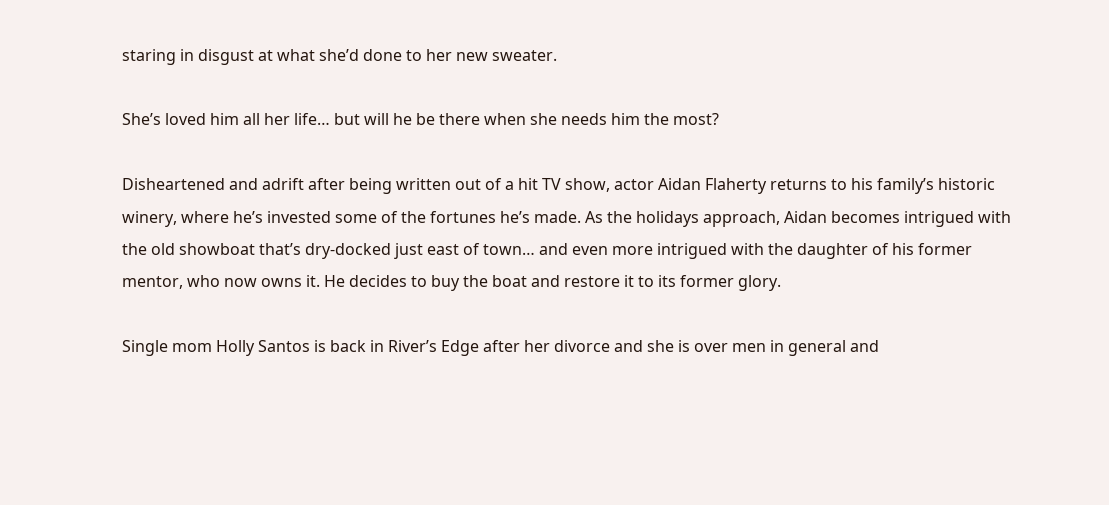staring in disgust at what she’d done to her new sweater.

She’s loved him all her life… but will he be there when she needs him the most?

Disheartened and adrift after being written out of a hit TV show, actor Aidan Flaherty returns to his family’s historic winery, where he’s invested some of the fortunes he’s made. As the holidays approach, Aidan becomes intrigued with the old showboat that’s dry-docked just east of town… and even more intrigued with the daughter of his former mentor, who now owns it. He decides to buy the boat and restore it to its former glory.

Single mom Holly Santos is back in River’s Edge after her divorce and she is over men in general and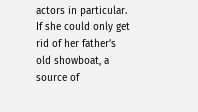actors in particular. If she could only get rid of her father’s old showboat, a source of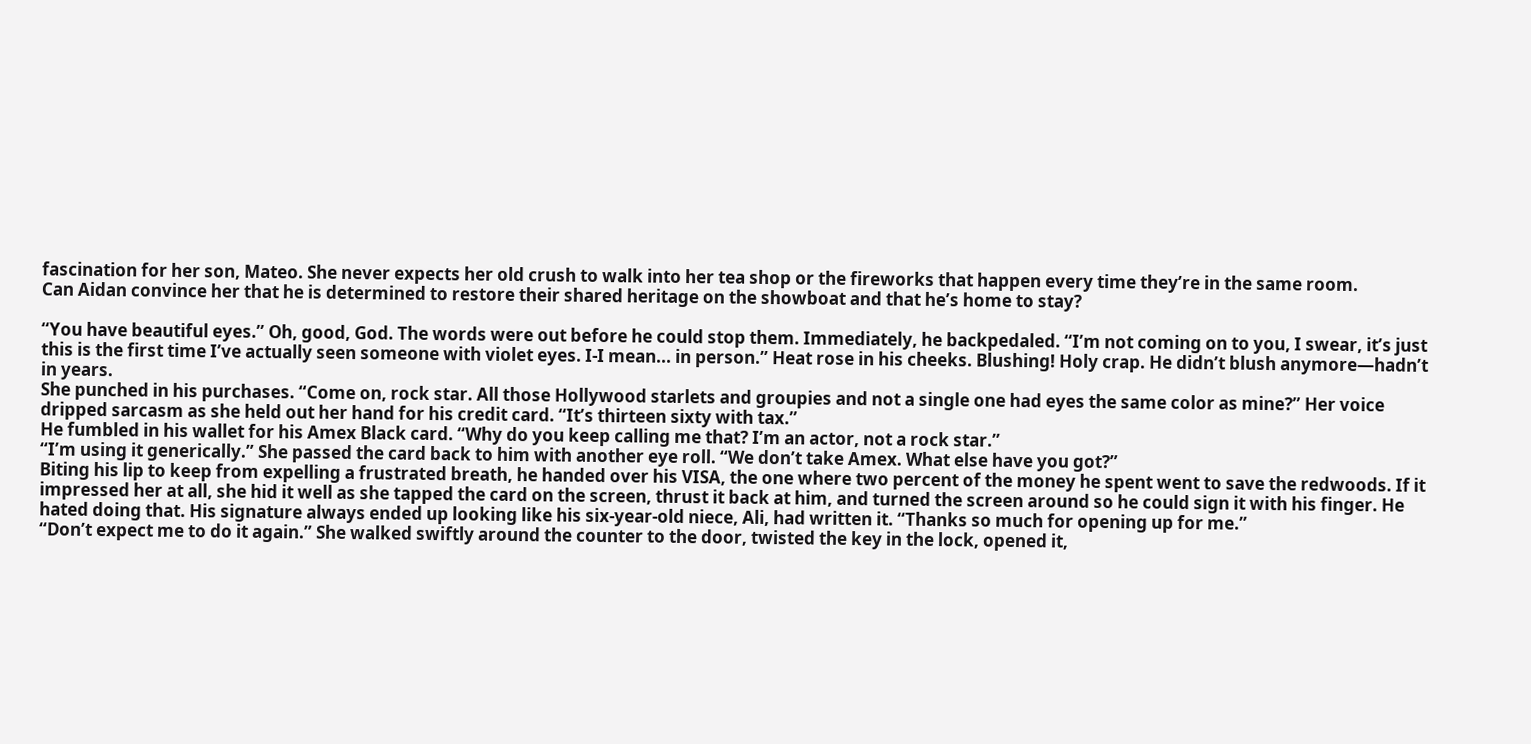fascination for her son, Mateo. She never expects her old crush to walk into her tea shop or the fireworks that happen every time they’re in the same room.
Can Aidan convince her that he is determined to restore their shared heritage on the showboat and that he’s home to stay?

“You have beautiful eyes.” Oh, good, God. The words were out before he could stop them. Immediately, he backpedaled. “I’m not coming on to you, I swear, it’s just this is the first time I’ve actually seen someone with violet eyes. I-I mean... in person.” Heat rose in his cheeks. Blushing! Holy crap. He didn’t blush anymore—hadn’t in years.
She punched in his purchases. “Come on, rock star. All those Hollywood starlets and groupies and not a single one had eyes the same color as mine?” Her voice dripped sarcasm as she held out her hand for his credit card. “It’s thirteen sixty with tax.”
He fumbled in his wallet for his Amex Black card. “Why do you keep calling me that? I’m an actor, not a rock star.”
“I’m using it generically.” She passed the card back to him with another eye roll. “We don’t take Amex. What else have you got?”
Biting his lip to keep from expelling a frustrated breath, he handed over his VISA, the one where two percent of the money he spent went to save the redwoods. If it impressed her at all, she hid it well as she tapped the card on the screen, thrust it back at him, and turned the screen around so he could sign it with his finger. He hated doing that. His signature always ended up looking like his six-year-old niece, Ali, had written it. “Thanks so much for opening up for me.”
“Don’t expect me to do it again.” She walked swiftly around the counter to the door, twisted the key in the lock, opened it,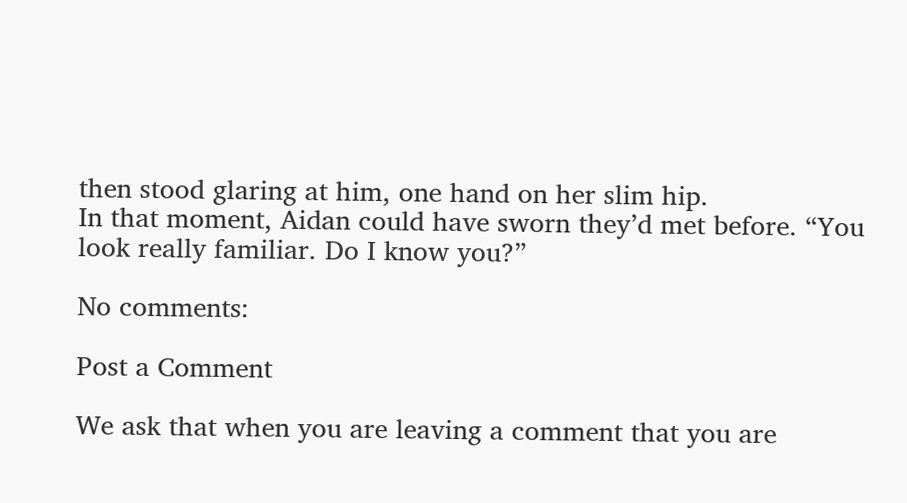then stood glaring at him, one hand on her slim hip.
In that moment, Aidan could have sworn they’d met before. “You look really familiar. Do I know you?”

No comments:

Post a Comment

We ask that when you are leaving a comment that you are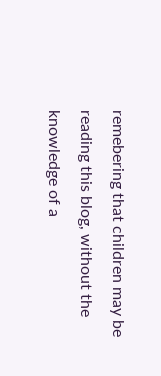remebering that children may be reading this blog, without the knowledge of a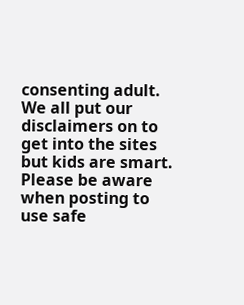consenting adult. We all put our disclaimers on to get into the sites but kids are smart. Please be aware when posting to use safe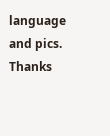language and pics. Thanks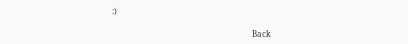:)

                                                                      Back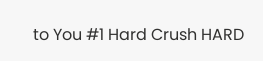to You #1 Hard Crush HARD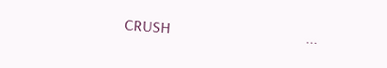CRUSH                                  ...